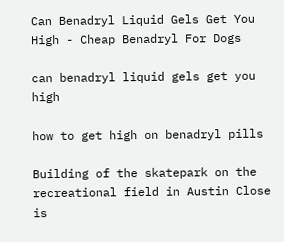Can Benadryl Liquid Gels Get You High - Cheap Benadryl For Dogs

can benadryl liquid gels get you high

how to get high on benadryl pills

Building of the skatepark on the recreational field in Austin Close is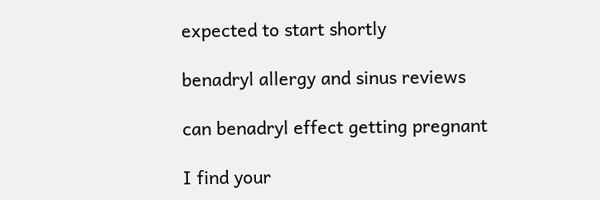expected to start shortly

benadryl allergy and sinus reviews

can benadryl effect getting pregnant

I find your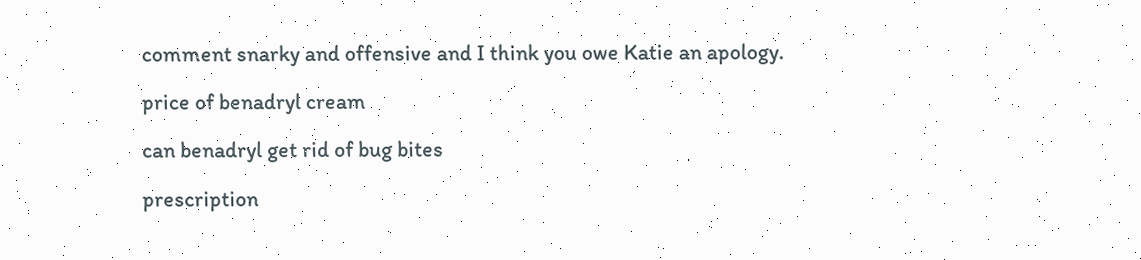comment snarky and offensive and I think you owe Katie an apology.

price of benadryl cream

can benadryl get rid of bug bites

prescription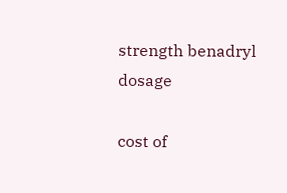strength benadryl dosage

cost of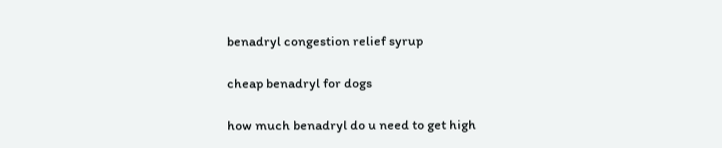benadryl congestion relief syrup

cheap benadryl for dogs

how much benadryl do u need to get high